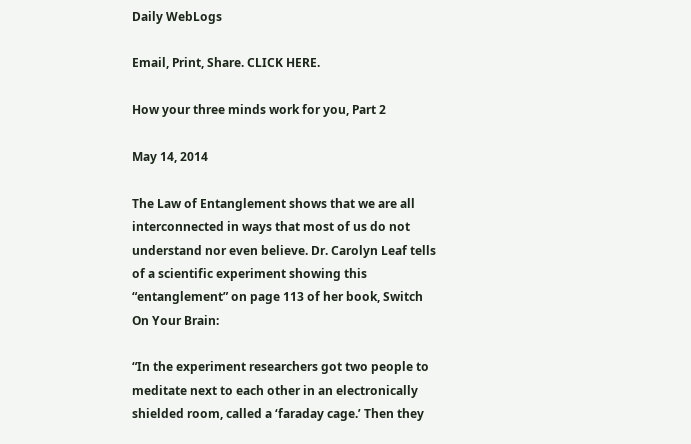Daily WebLogs

Email, Print, Share. CLICK HERE.

How your three minds work for you, Part 2

May 14, 2014

The Law of Entanglement shows that we are all interconnected in ways that most of us do not understand nor even believe. Dr. Carolyn Leaf tells of a scientific experiment showing this “entanglement” on page 113 of her book, Switch On Your Brain:

“In the experiment researchers got two people to meditate next to each other in an electronically shielded room, called a ‘faraday cage.’ Then they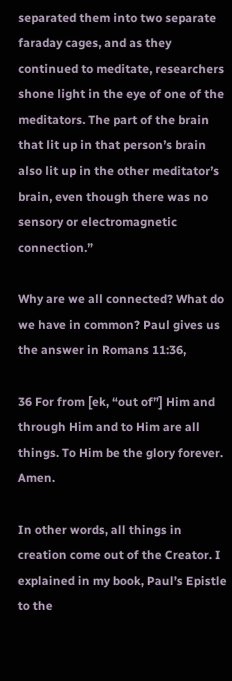separated them into two separate faraday cages, and as they continued to meditate, researchers shone light in the eye of one of the meditators. The part of the brain that lit up in that person’s brain also lit up in the other meditator’s brain, even though there was no sensory or electromagnetic connection.”

Why are we all connected? What do we have in common? Paul gives us the answer in Romans 11:36,

36 For from [ek, “out of”] Him and through Him and to Him are all things. To Him be the glory forever. Amen.

In other words, all things in creation come out of the Creator. I explained in my book, Paul’s Epistle to the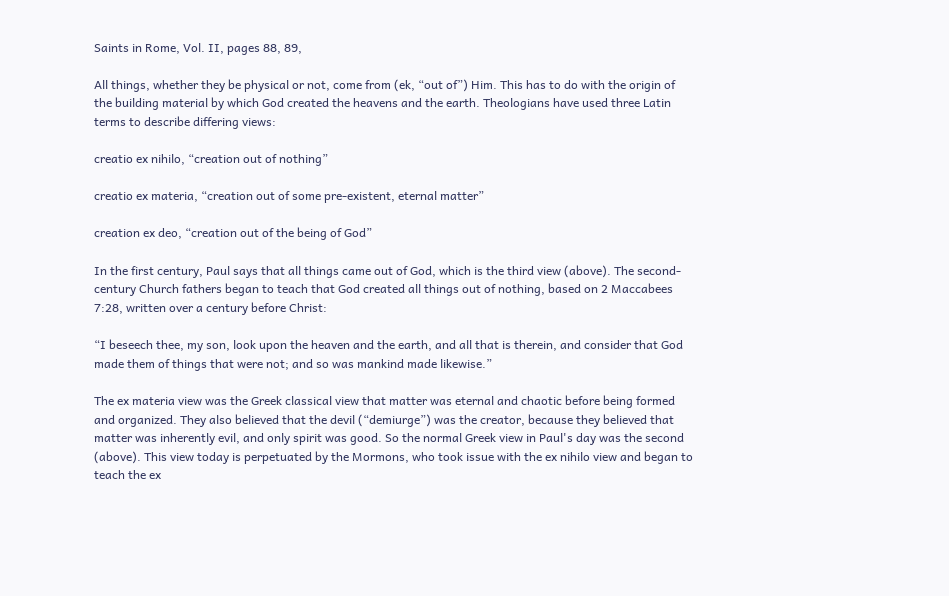Saints in Rome, Vol. II, pages 88, 89,

All things, whether they be physical or not, come from (ek, “out of”) Him. This has to do with the origin of the building material by which God created the heavens and the earth. Theologians have used three Latin terms to describe differing views:

creatio ex nihilo, “creation out of nothing”

creatio ex materia, “creation out of some pre-existent, eternal matter”

creation ex deo, “creation out of the being of God”

In the first century, Paul says that all things came out of God, which is the third view (above). The second-century Church fathers began to teach that God created all things out of nothing, based on 2 Maccabees 7:28, written over a century before Christ:

“I beseech thee, my son, look upon the heaven and the earth, and all that is therein, and consider that God made them of things that were not; and so was mankind made likewise.”

The ex materia view was the Greek classical view that matter was eternal and chaotic before being formed and organized. They also believed that the devil (“demiurge”) was the creator, because they believed that matter was inherently evil, and only spirit was good. So the normal Greek view in Paul's day was the second (above). This view today is perpetuated by the Mormons, who took issue with the ex nihilo view and began to teach the ex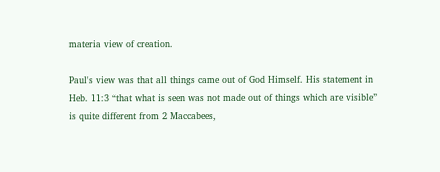materia view of creation.

Paul's view was that all things came out of God Himself. His statement in Heb. 11:3 “that what is seen was not made out of things which are visible” is quite different from 2 Maccabees,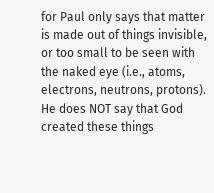for Paul only says that matter is made out of things invisible, or too small to be seen with the naked eye (i.e., atoms, electrons, neutrons, protons). He does NOT say that God created these things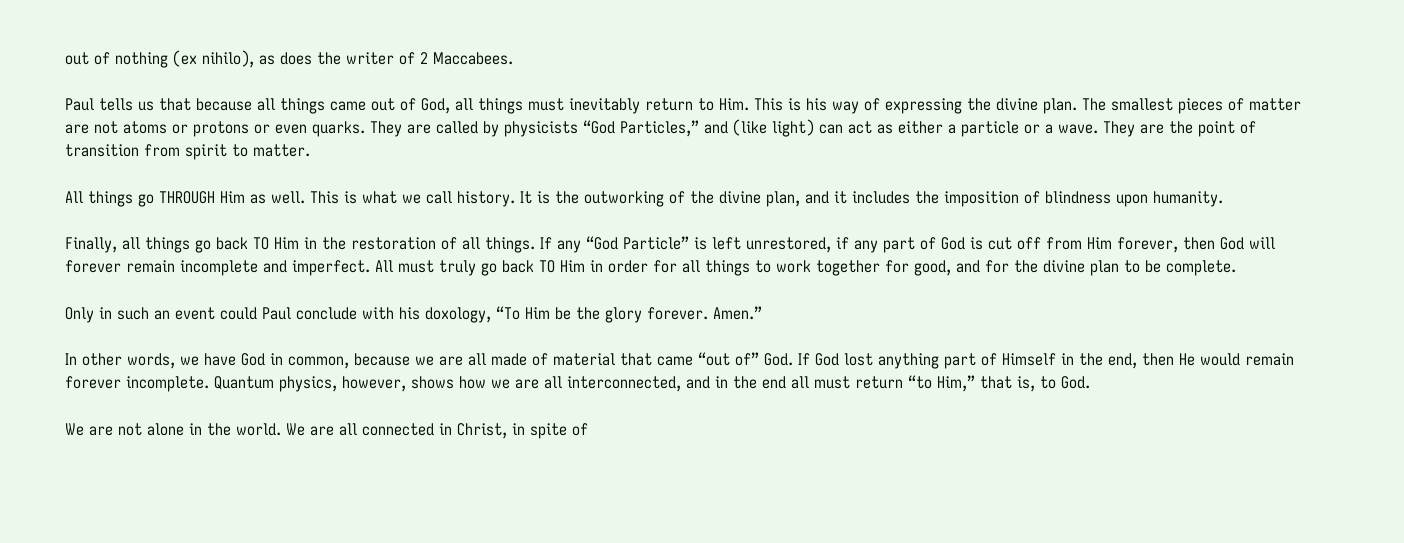out of nothing (ex nihilo), as does the writer of 2 Maccabees.

Paul tells us that because all things came out of God, all things must inevitably return to Him. This is his way of expressing the divine plan. The smallest pieces of matter are not atoms or protons or even quarks. They are called by physicists “God Particles,” and (like light) can act as either a particle or a wave. They are the point of transition from spirit to matter.

All things go THROUGH Him as well. This is what we call history. It is the outworking of the divine plan, and it includes the imposition of blindness upon humanity.

Finally, all things go back TO Him in the restoration of all things. If any “God Particle” is left unrestored, if any part of God is cut off from Him forever, then God will forever remain incomplete and imperfect. All must truly go back TO Him in order for all things to work together for good, and for the divine plan to be complete.

Only in such an event could Paul conclude with his doxology, “To Him be the glory forever. Amen.”

In other words, we have God in common, because we are all made of material that came “out of” God. If God lost anything part of Himself in the end, then He would remain forever incomplete. Quantum physics, however, shows how we are all interconnected, and in the end all must return “to Him,” that is, to God.

We are not alone in the world. We are all connected in Christ, in spite of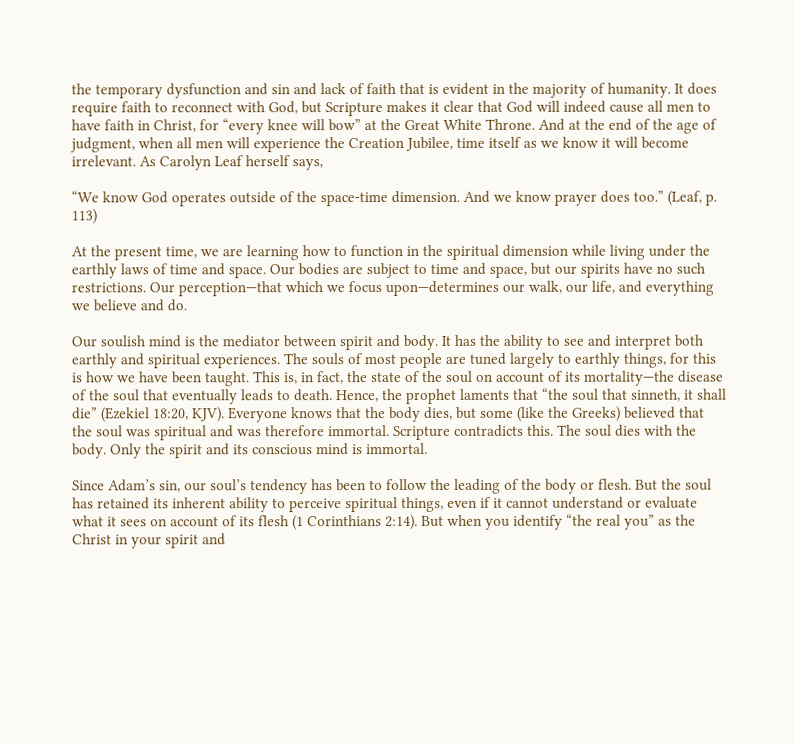the temporary dysfunction and sin and lack of faith that is evident in the majority of humanity. It does require faith to reconnect with God, but Scripture makes it clear that God will indeed cause all men to have faith in Christ, for “every knee will bow” at the Great White Throne. And at the end of the age of judgment, when all men will experience the Creation Jubilee, time itself as we know it will become irrelevant. As Carolyn Leaf herself says,

“We know God operates outside of the space-time dimension. And we know prayer does too.” (Leaf, p. 113)

At the present time, we are learning how to function in the spiritual dimension while living under the earthly laws of time and space. Our bodies are subject to time and space, but our spirits have no such restrictions. Our perception—that which we focus upon—determines our walk, our life, and everything we believe and do.

Our soulish mind is the mediator between spirit and body. It has the ability to see and interpret both earthly and spiritual experiences. The souls of most people are tuned largely to earthly things, for this is how we have been taught. This is, in fact, the state of the soul on account of its mortality—the disease of the soul that eventually leads to death. Hence, the prophet laments that “the soul that sinneth, it shall die” (Ezekiel 18:20, KJV). Everyone knows that the body dies, but some (like the Greeks) believed that the soul was spiritual and was therefore immortal. Scripture contradicts this. The soul dies with the body. Only the spirit and its conscious mind is immortal.

Since Adam’s sin, our soul’s tendency has been to follow the leading of the body or flesh. But the soul has retained its inherent ability to perceive spiritual things, even if it cannot understand or evaluate what it sees on account of its flesh (1 Corinthians 2:14). But when you identify “the real you” as the Christ in your spirit and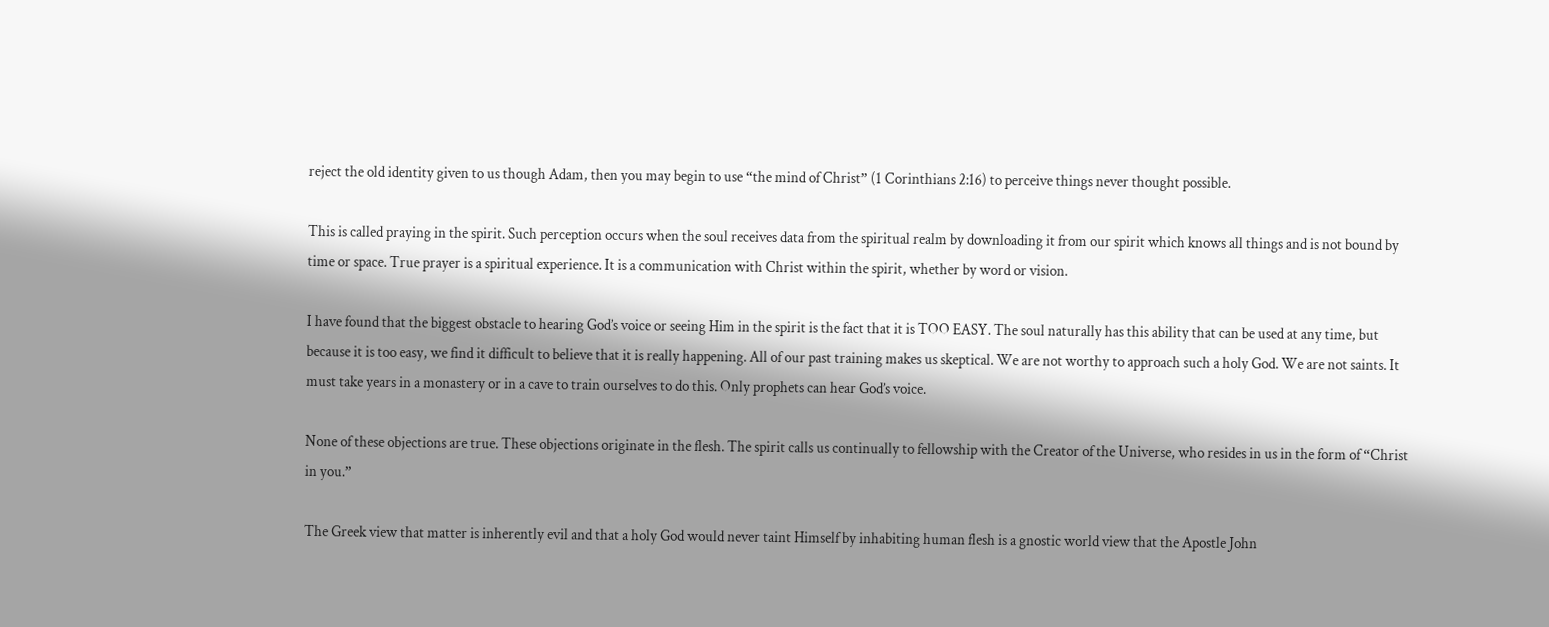reject the old identity given to us though Adam, then you may begin to use “the mind of Christ” (1 Corinthians 2:16) to perceive things never thought possible.

This is called praying in the spirit. Such perception occurs when the soul receives data from the spiritual realm by downloading it from our spirit which knows all things and is not bound by time or space. True prayer is a spiritual experience. It is a communication with Christ within the spirit, whether by word or vision.

I have found that the biggest obstacle to hearing God’s voice or seeing Him in the spirit is the fact that it is TOO EASY. The soul naturally has this ability that can be used at any time, but because it is too easy, we find it difficult to believe that it is really happening. All of our past training makes us skeptical. We are not worthy to approach such a holy God. We are not saints. It must take years in a monastery or in a cave to train ourselves to do this. Only prophets can hear God’s voice.

None of these objections are true. These objections originate in the flesh. The spirit calls us continually to fellowship with the Creator of the Universe, who resides in us in the form of “Christ in you.”

The Greek view that matter is inherently evil and that a holy God would never taint Himself by inhabiting human flesh is a gnostic world view that the Apostle John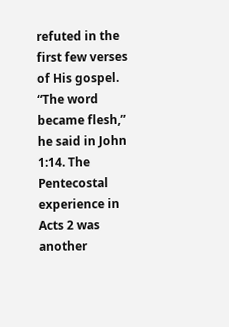refuted in the first few verses of His gospel. “The word became flesh,” he said in John 1:14. The Pentecostal experience in Acts 2 was another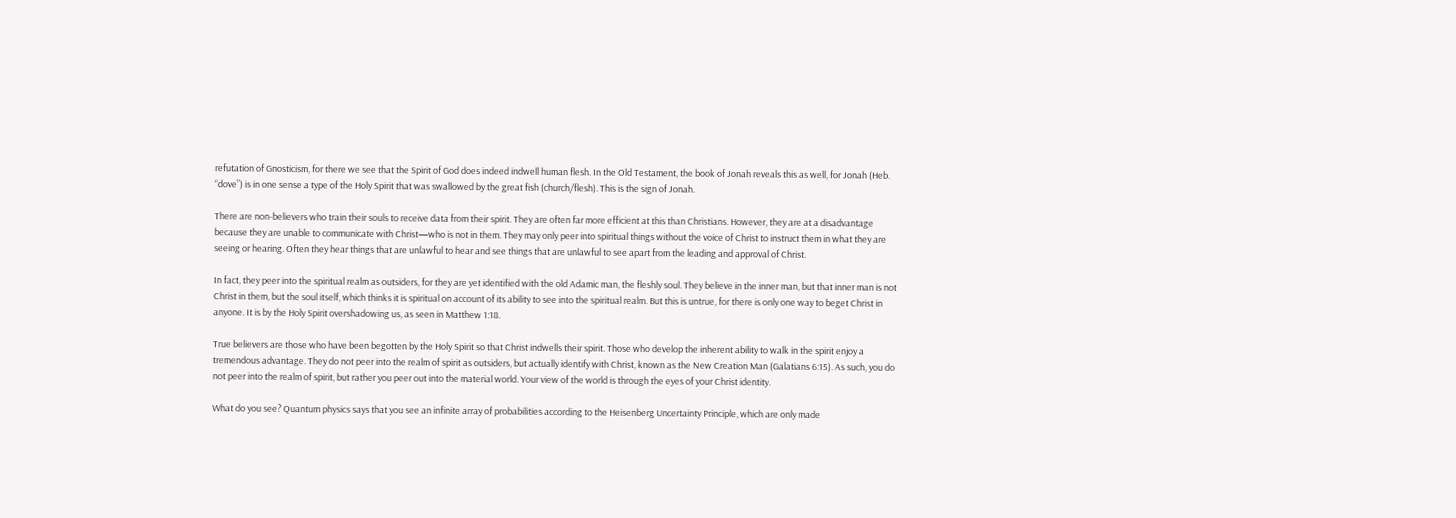refutation of Gnosticism, for there we see that the Spirit of God does indeed indwell human flesh. In the Old Testament, the book of Jonah reveals this as well, for Jonah (Heb. “dove”) is in one sense a type of the Holy Spirit that was swallowed by the great fish (church/flesh). This is the sign of Jonah.

There are non-believers who train their souls to receive data from their spirit. They are often far more efficient at this than Christians. However, they are at a disadvantage because they are unable to communicate with Christ—who is not in them. They may only peer into spiritual things without the voice of Christ to instruct them in what they are seeing or hearing. Often they hear things that are unlawful to hear and see things that are unlawful to see apart from the leading and approval of Christ.

In fact, they peer into the spiritual realm as outsiders, for they are yet identified with the old Adamic man, the fleshly soul. They believe in the inner man, but that inner man is not Christ in them, but the soul itself, which thinks it is spiritual on account of its ability to see into the spiritual realm. But this is untrue, for there is only one way to beget Christ in anyone. It is by the Holy Spirit overshadowing us, as seen in Matthew 1:18.

True believers are those who have been begotten by the Holy Spirit so that Christ indwells their spirit. Those who develop the inherent ability to walk in the spirit enjoy a tremendous advantage. They do not peer into the realm of spirit as outsiders, but actually identify with Christ, known as the New Creation Man (Galatians 6:15). As such, you do not peer into the realm of spirit, but rather you peer out into the material world. Your view of the world is through the eyes of your Christ identity.

What do you see? Quantum physics says that you see an infinite array of probabilities according to the Heisenberg Uncertainty Principle, which are only made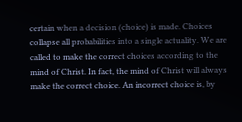certain when a decision (choice) is made. Choices collapse all probabilities into a single actuality. We are called to make the correct choices according to the mind of Christ. In fact, the mind of Christ will always make the correct choice. An incorrect choice is, by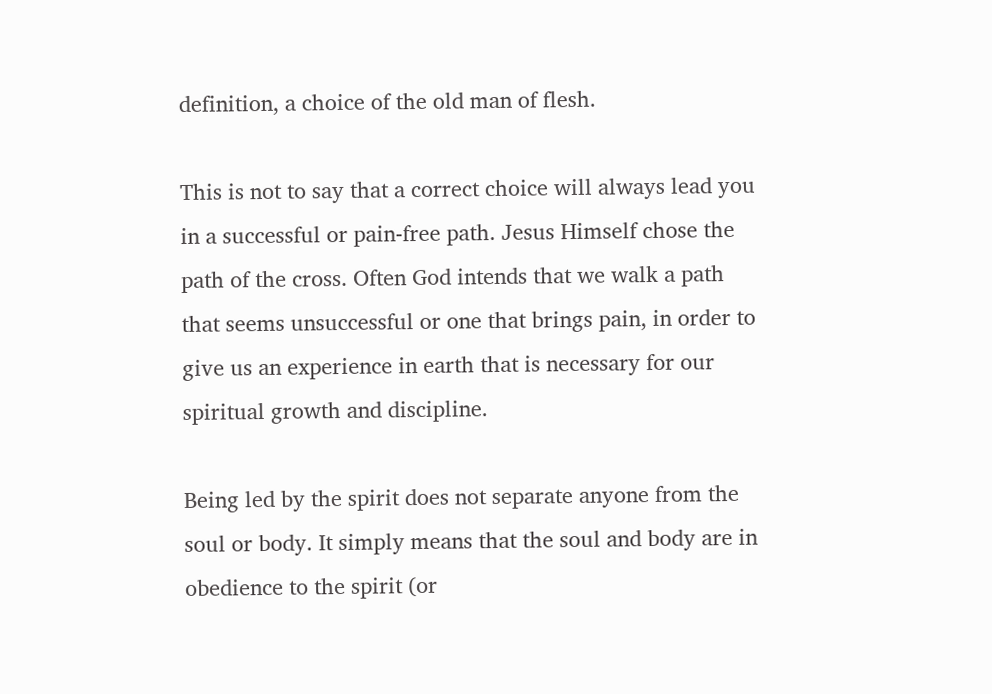definition, a choice of the old man of flesh.

This is not to say that a correct choice will always lead you in a successful or pain-free path. Jesus Himself chose the path of the cross. Often God intends that we walk a path that seems unsuccessful or one that brings pain, in order to give us an experience in earth that is necessary for our spiritual growth and discipline.

Being led by the spirit does not separate anyone from the soul or body. It simply means that the soul and body are in obedience to the spirit (or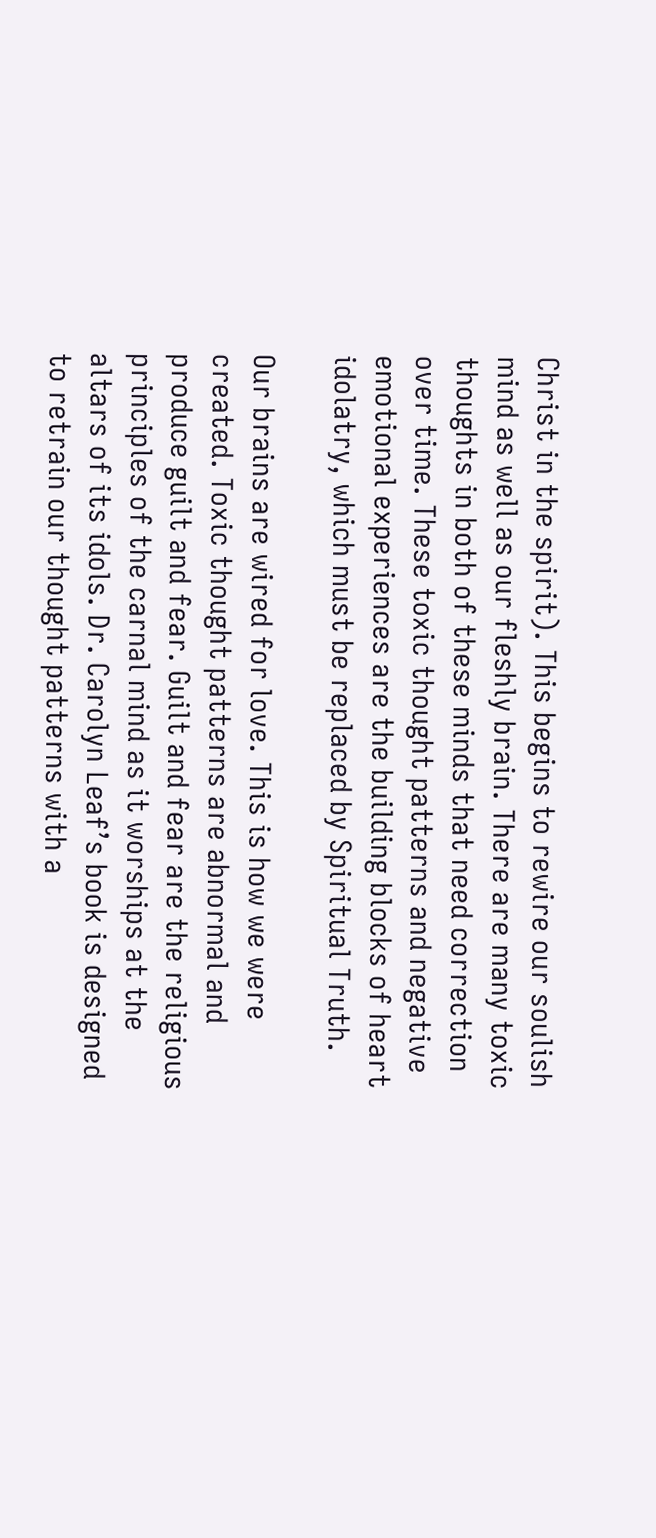Christ in the spirit). This begins to rewire our soulish mind as well as our fleshly brain. There are many toxic thoughts in both of these minds that need correction over time. These toxic thought patterns and negative emotional experiences are the building blocks of heart idolatry, which must be replaced by Spiritual Truth.

Our brains are wired for love. This is how we were created. Toxic thought patterns are abnormal and produce guilt and fear. Guilt and fear are the religious principles of the carnal mind as it worships at the altars of its idols. Dr. Carolyn Leaf’s book is designed to retrain our thought patterns with a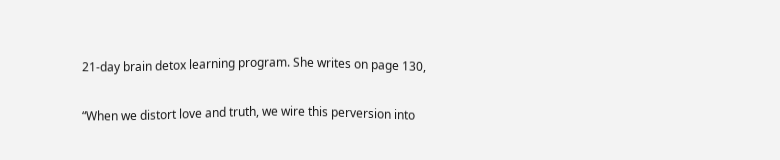21-day brain detox learning program. She writes on page 130,

“When we distort love and truth, we wire this perversion into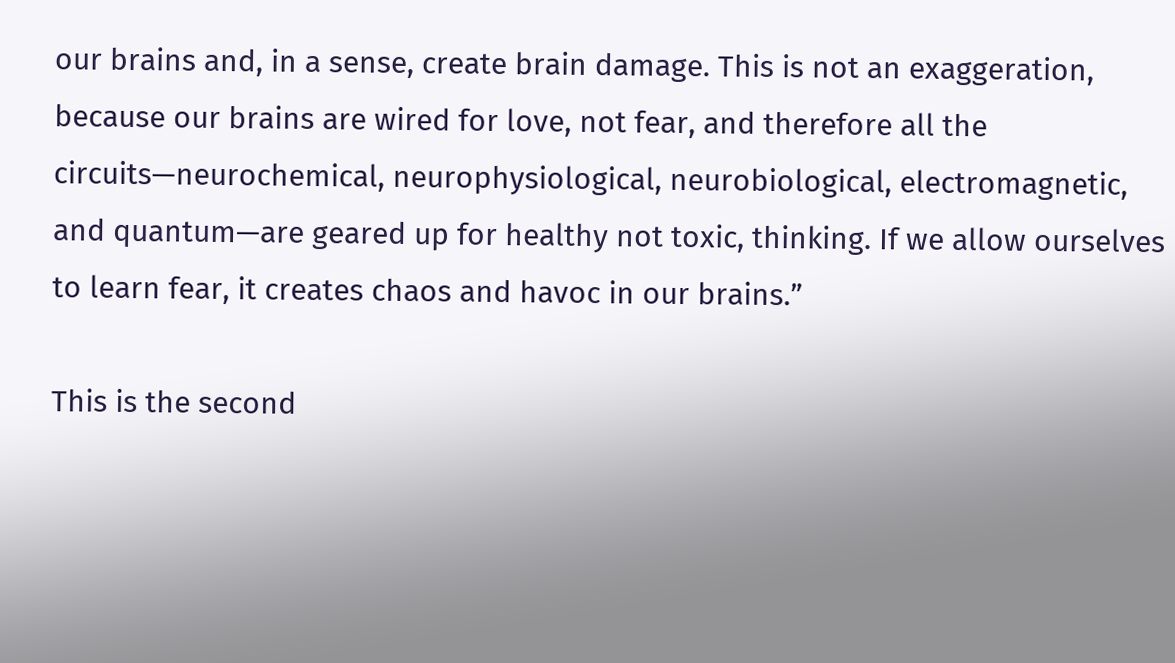our brains and, in a sense, create brain damage. This is not an exaggeration, because our brains are wired for love, not fear, and therefore all the circuits—neurochemical, neurophysiological, neurobiological, electromagnetic, and quantum—are geared up for healthy not toxic, thinking. If we allow ourselves to learn fear, it creates chaos and havoc in our brains.”

This is the second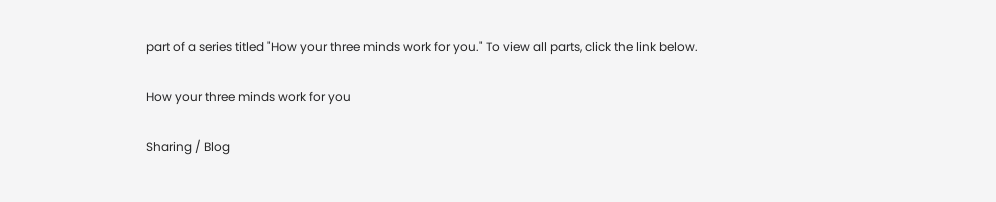part of a series titled "How your three minds work for you." To view all parts, click the link below.

How your three minds work for you

Sharing / Blog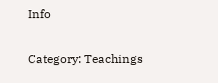Info

Category: Teachings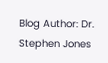Blog Author: Dr. Stephen Jones